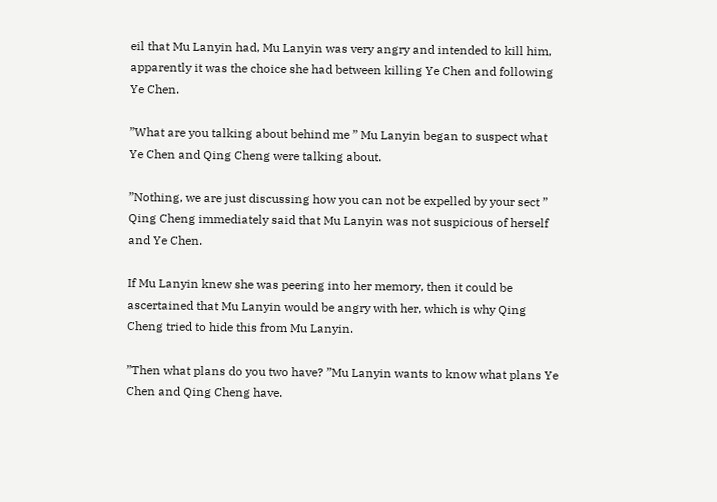eil that Mu Lanyin had, Mu Lanyin was very angry and intended to kill him, apparently it was the choice she had between killing Ye Chen and following Ye Chen.

”What are you talking about behind me ” Mu Lanyin began to suspect what Ye Chen and Qing Cheng were talking about.

”Nothing, we are just discussing how you can not be expelled by your sect ” Qing Cheng immediately said that Mu Lanyin was not suspicious of herself and Ye Chen.

If Mu Lanyin knew she was peering into her memory, then it could be ascertained that Mu Lanyin would be angry with her, which is why Qing Cheng tried to hide this from Mu Lanyin.

”Then what plans do you two have? ”Mu Lanyin wants to know what plans Ye Chen and Qing Cheng have.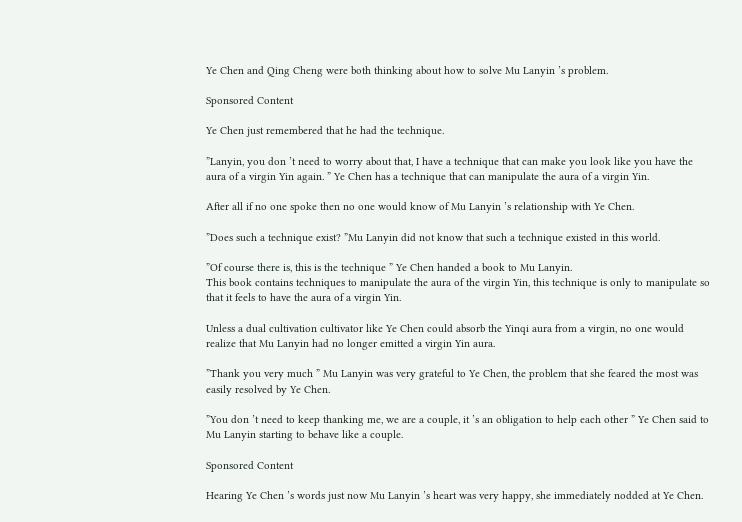Ye Chen and Qing Cheng were both thinking about how to solve Mu Lanyin ’s problem.

Sponsored Content

Ye Chen just remembered that he had the technique.

”Lanyin, you don ’t need to worry about that, I have a technique that can make you look like you have the aura of a virgin Yin again. ” Ye Chen has a technique that can manipulate the aura of a virgin Yin.

After all if no one spoke then no one would know of Mu Lanyin ’s relationship with Ye Chen.

”Does such a technique exist? ”Mu Lanyin did not know that such a technique existed in this world.

”Of course there is, this is the technique ” Ye Chen handed a book to Mu Lanyin.
This book contains techniques to manipulate the aura of the virgin Yin, this technique is only to manipulate so that it feels to have the aura of a virgin Yin.

Unless a dual cultivation cultivator like Ye Chen could absorb the Yinqi aura from a virgin, no one would realize that Mu Lanyin had no longer emitted a virgin Yin aura.

”Thank you very much ” Mu Lanyin was very grateful to Ye Chen, the problem that she feared the most was easily resolved by Ye Chen.

”You don ’t need to keep thanking me, we are a couple, it ’s an obligation to help each other ” Ye Chen said to Mu Lanyin starting to behave like a couple.

Sponsored Content

Hearing Ye Chen ’s words just now Mu Lanyin ’s heart was very happy, she immediately nodded at Ye Chen.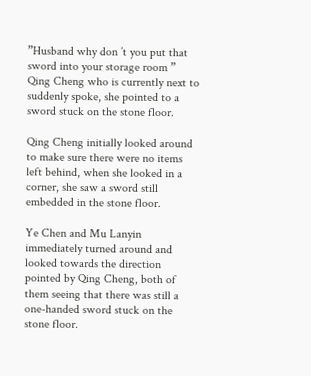”Husband why don ’t you put that sword into your storage room ” Qing Cheng who is currently next to suddenly spoke, she pointed to a sword stuck on the stone floor.

Qing Cheng initially looked around to make sure there were no items left behind, when she looked in a corner, she saw a sword still embedded in the stone floor.

Ye Chen and Mu Lanyin immediately turned around and looked towards the direction pointed by Qing Cheng, both of them seeing that there was still a one-handed sword stuck on the stone floor.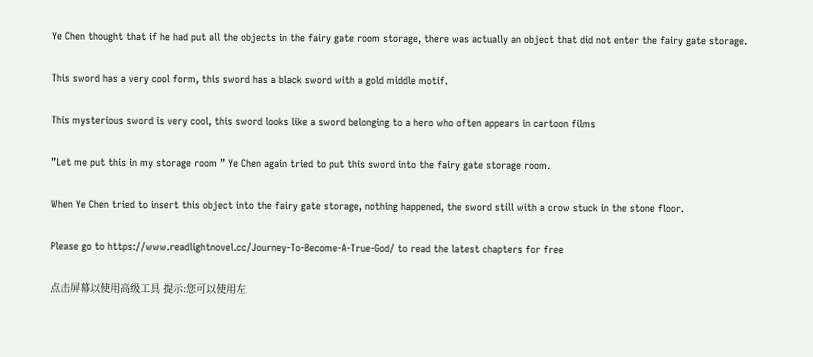Ye Chen thought that if he had put all the objects in the fairy gate room storage, there was actually an object that did not enter the fairy gate storage.

This sword has a very cool form, this sword has a black sword with a gold middle motif.

This mysterious sword is very cool, this sword looks like a sword belonging to a hero who often appears in cartoon films

”Let me put this in my storage room ” Ye Chen again tried to put this sword into the fairy gate storage room.

When Ye Chen tried to insert this object into the fairy gate storage, nothing happened, the sword still with a crow stuck in the stone floor.

Please go to https://www.readlightnovel.cc/Journey-To-Become-A-True-God/ to read the latest chapters for free

点击屏幕以使用高级工具 提示:您可以使用左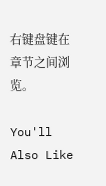右键盘键在章节之间浏览。

You'll Also Like